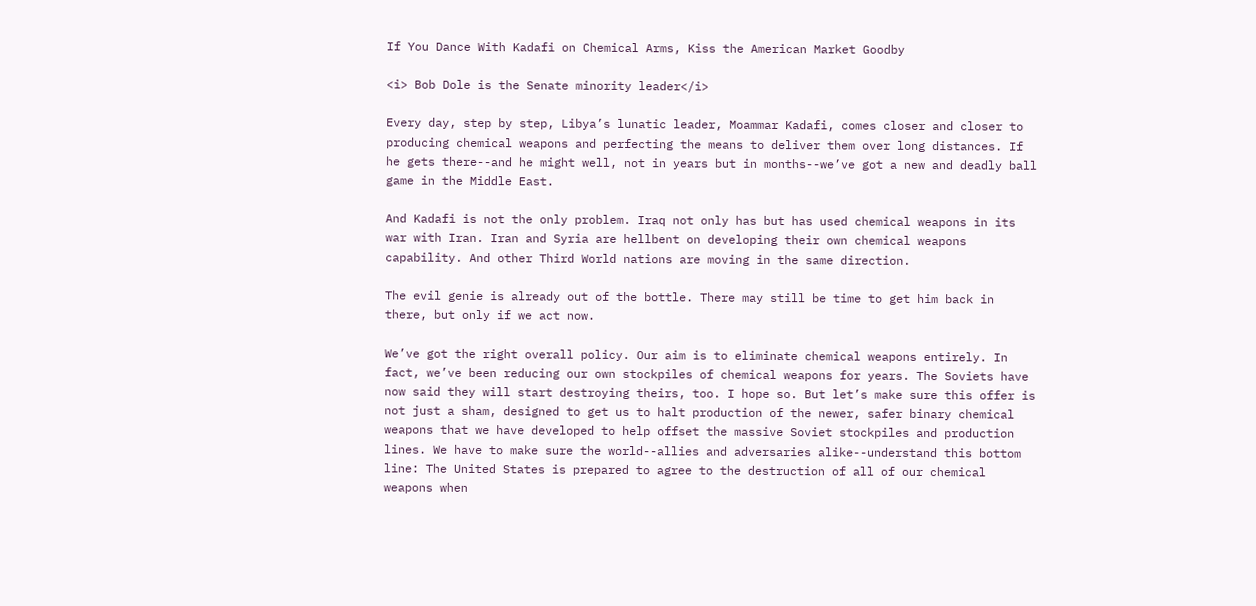If You Dance With Kadafi on Chemical Arms, Kiss the American Market Goodby

<i> Bob Dole is the Senate minority leader</i>

Every day, step by step, Libya’s lunatic leader, Moammar Kadafi, comes closer and closer to producing chemical weapons and perfecting the means to deliver them over long distances. If he gets there--and he might well, not in years but in months--we’ve got a new and deadly ball game in the Middle East.

And Kadafi is not the only problem. Iraq not only has but has used chemical weapons in its war with Iran. Iran and Syria are hellbent on developing their own chemical weapons capability. And other Third World nations are moving in the same direction.

The evil genie is already out of the bottle. There may still be time to get him back in there, but only if we act now.

We’ve got the right overall policy. Our aim is to eliminate chemical weapons entirely. In fact, we’ve been reducing our own stockpiles of chemical weapons for years. The Soviets have now said they will start destroying theirs, too. I hope so. But let’s make sure this offer is not just a sham, designed to get us to halt production of the newer, safer binary chemical weapons that we have developed to help offset the massive Soviet stockpiles and production lines. We have to make sure the world--allies and adversaries alike--understand this bottom line: The United States is prepared to agree to the destruction of all of our chemical weapons when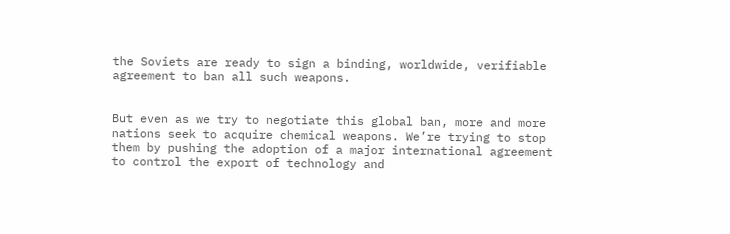the Soviets are ready to sign a binding, worldwide, verifiable agreement to ban all such weapons.


But even as we try to negotiate this global ban, more and more nations seek to acquire chemical weapons. We’re trying to stop them by pushing the adoption of a major international agreement to control the export of technology and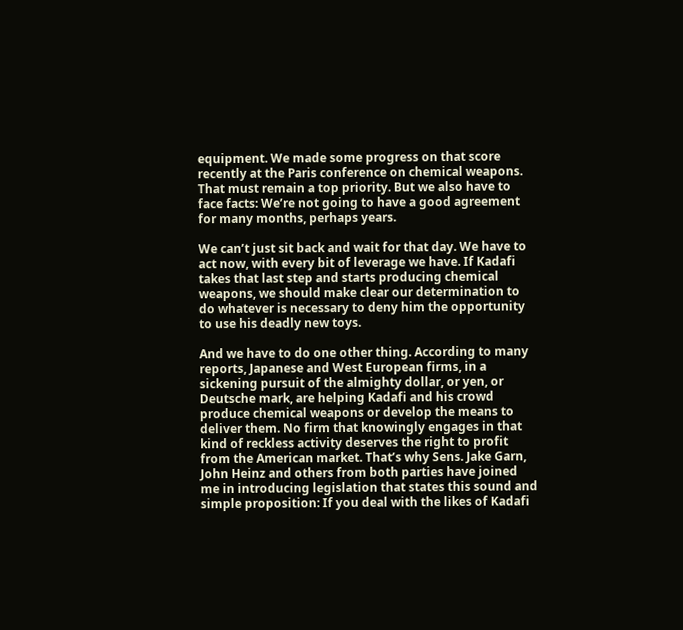equipment. We made some progress on that score recently at the Paris conference on chemical weapons. That must remain a top priority. But we also have to face facts: We’re not going to have a good agreement for many months, perhaps years.

We can’t just sit back and wait for that day. We have to act now, with every bit of leverage we have. If Kadafi takes that last step and starts producing chemical weapons, we should make clear our determination to do whatever is necessary to deny him the opportunity to use his deadly new toys.

And we have to do one other thing. According to many reports, Japanese and West European firms, in a sickening pursuit of the almighty dollar, or yen, or Deutsche mark, are helping Kadafi and his crowd produce chemical weapons or develop the means to deliver them. No firm that knowingly engages in that kind of reckless activity deserves the right to profit from the American market. That’s why Sens. Jake Garn, John Heinz and others from both parties have joined me in introducing legislation that states this sound and simple proposition: If you deal with the likes of Kadafi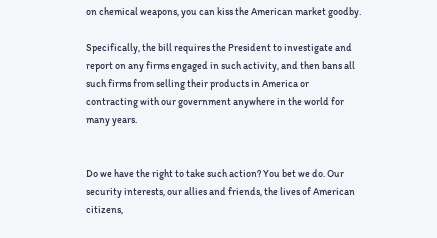on chemical weapons, you can kiss the American market goodby.

Specifically, the bill requires the President to investigate and report on any firms engaged in such activity, and then bans all such firms from selling their products in America or contracting with our government anywhere in the world for many years.


Do we have the right to take such action? You bet we do. Our security interests, our allies and friends, the lives of American citizens,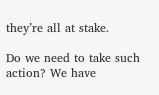they’re all at stake.

Do we need to take such action? We have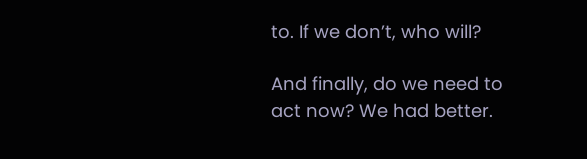to. If we don’t, who will?

And finally, do we need to act now? We had better.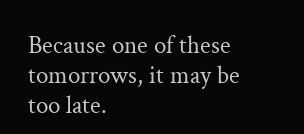Because one of these tomorrows, it may be too late.